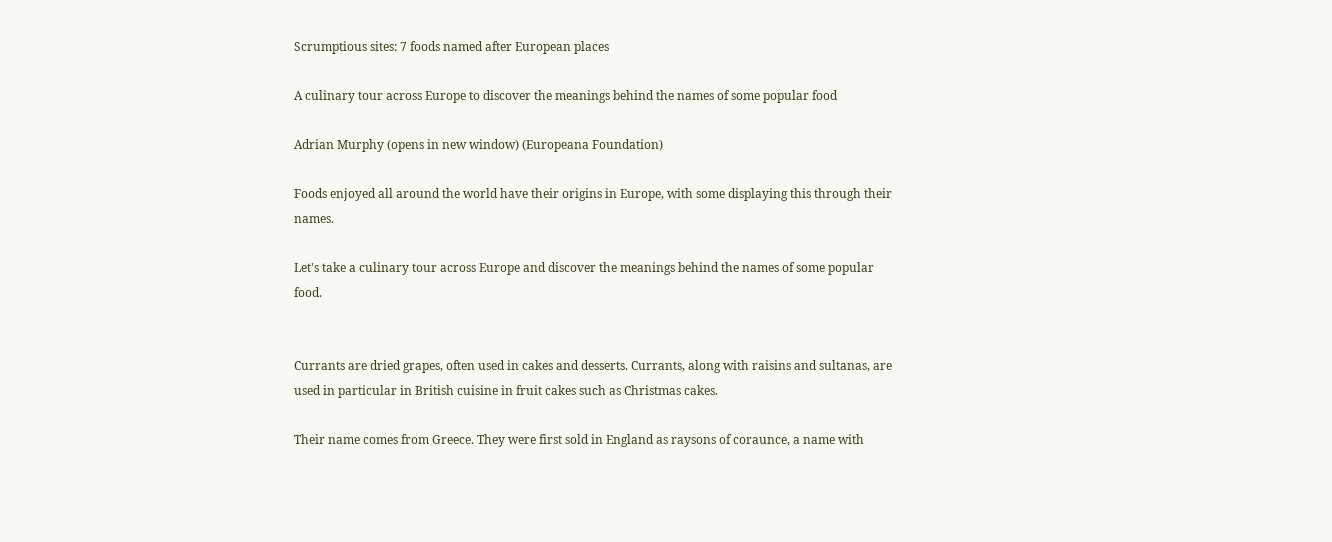Scrumptious sites: 7 foods named after European places

A culinary tour across Europe to discover the meanings behind the names of some popular food

Adrian Murphy (opens in new window) (Europeana Foundation)

Foods enjoyed all around the world have their origins in Europe, with some displaying this through their names.

Let's take a culinary tour across Europe and discover the meanings behind the names of some popular food.


Currants are dried grapes, often used in cakes and desserts. Currants, along with raisins and sultanas, are used in particular in British cuisine in fruit cakes such as Christmas cakes.

Their name comes from Greece. They were first sold in England as raysons of coraunce, a name with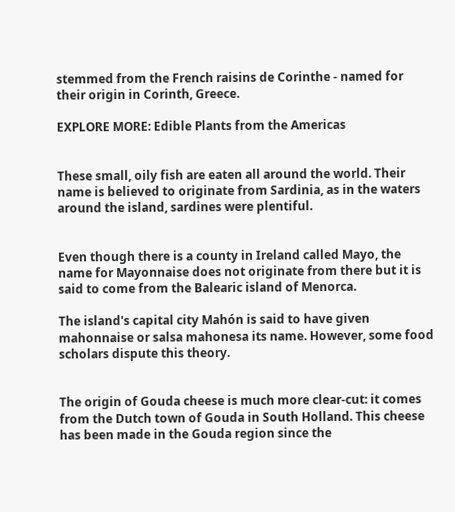stemmed from the French raisins de Corinthe - named for their origin in Corinth, Greece.

EXPLORE MORE: Edible Plants from the Americas


These small, oily fish are eaten all around the world. Their name is believed to originate from Sardinia, as in the waters around the island, sardines were plentiful.


Even though there is a county in Ireland called Mayo, the name for Mayonnaise does not originate from there but it is said to come from the Balearic island of Menorca.

The island's capital city Mahón is said to have given mahonnaise or salsa mahonesa its name. However, some food scholars dispute this theory.


The origin of Gouda cheese is much more clear-cut: it comes from the Dutch town of Gouda in South Holland. This cheese has been made in the Gouda region since the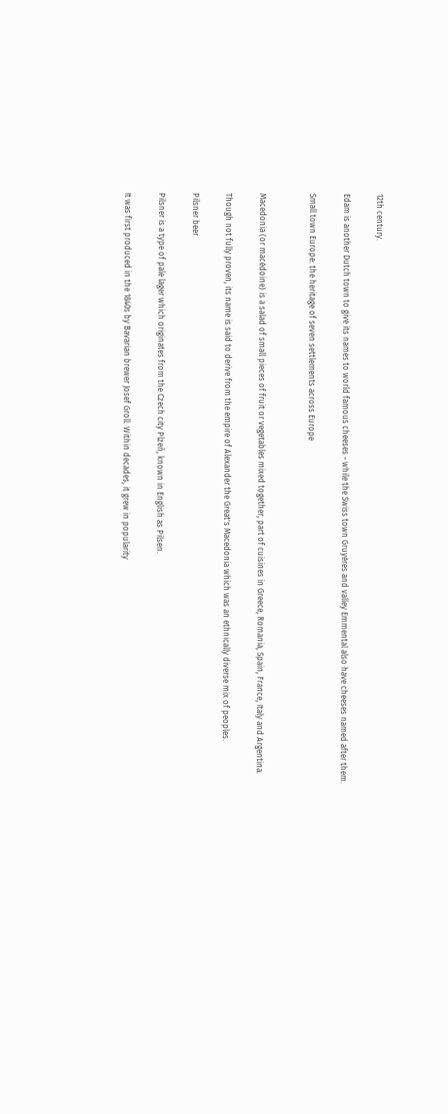12th century.

Edam is another Dutch town to give its names to world famous cheeses - while the Swiss town Gruyères and valley Emmental also have cheeses named after them.

Small town Europe: the heritage of seven settlements across Europe


Macedonia (or macédoine) is a salad of small pieces of fruit or vegetables mixed together, part of cuisines in Greece, Romania, Spain, France, Italy and Argentina.

Though not fully proven, its name is said to derive from the empire of Alexander the Great's Macedonia which was an ethnically diverse mix of peoples.

Pilsner beer

Pilsner is a type of pale lager which originates from the Czech city Plzeň, known in English as Pilsen.

It was first produced in the 1840s by Bavarian brewer Josef Groll. Within decades, it grew in popularity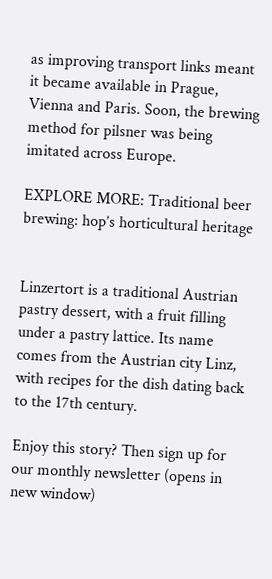as improving transport links meant it became available in Prague, Vienna and Paris. Soon, the brewing method for pilsner was being imitated across Europe.

EXPLORE MORE: Traditional beer brewing: hop’s horticultural heritage


Linzertort is a traditional Austrian pastry dessert, with a fruit filling under a pastry lattice. Its name comes from the Austrian city Linz, with recipes for the dish dating back to the 17th century.

Enjoy this story? Then sign up for our monthly newsletter (opens in new window)